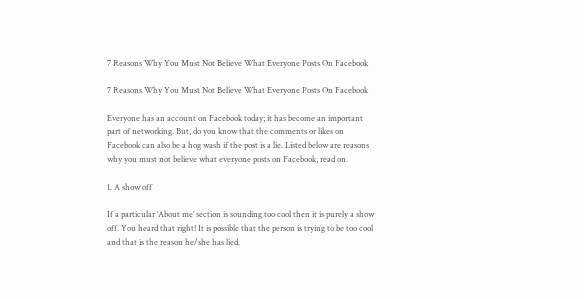7 Reasons Why You Must Not Believe What Everyone Posts On Facebook

7 Reasons Why You Must Not Believe What Everyone Posts On Facebook

Everyone has an account on Facebook today; it has become an important part of networking. But, do you know that the comments or likes on Facebook can also be a hog wash if the post is a lie. Listed below are reasons why you must not believe what everyone posts on Facebook, read on.

1. A show off

If a particular ‘About me’ section is sounding too cool then it is purely a show off. You heard that right! It is possible that the person is trying to be too cool and that is the reason he/she has lied.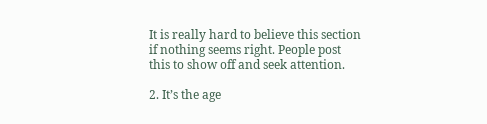It is really hard to believe this section if nothing seems right. People post this to show off and seek attention.

2. It’s the age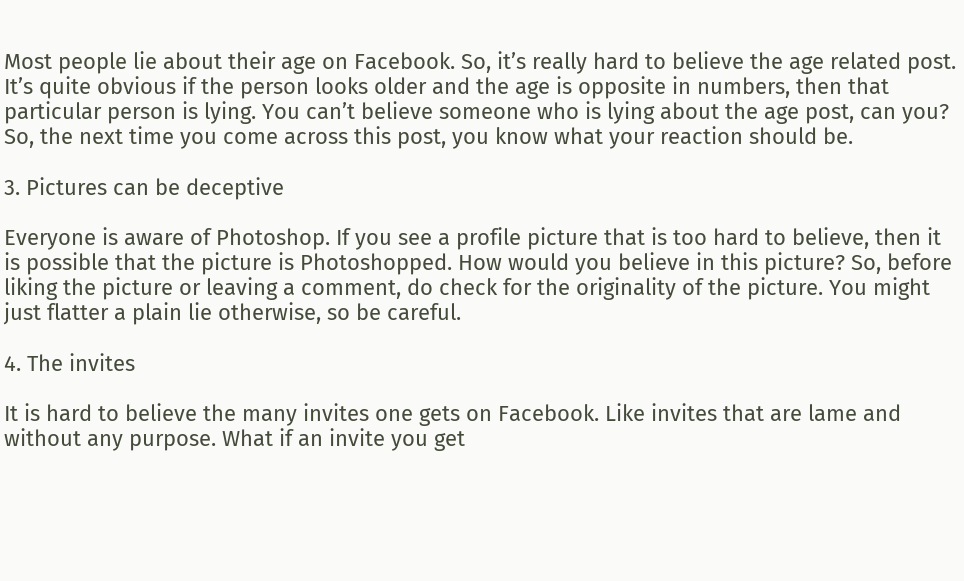Most people lie about their age on Facebook. So, it’s really hard to believe the age related post. It’s quite obvious if the person looks older and the age is opposite in numbers, then that particular person is lying. You can’t believe someone who is lying about the age post, can you? So, the next time you come across this post, you know what your reaction should be.

3. Pictures can be deceptive

Everyone is aware of Photoshop. If you see a profile picture that is too hard to believe, then it is possible that the picture is Photoshopped. How would you believe in this picture? So, before liking the picture or leaving a comment, do check for the originality of the picture. You might just flatter a plain lie otherwise, so be careful.

4. The invites

It is hard to believe the many invites one gets on Facebook. Like invites that are lame and without any purpose. What if an invite you get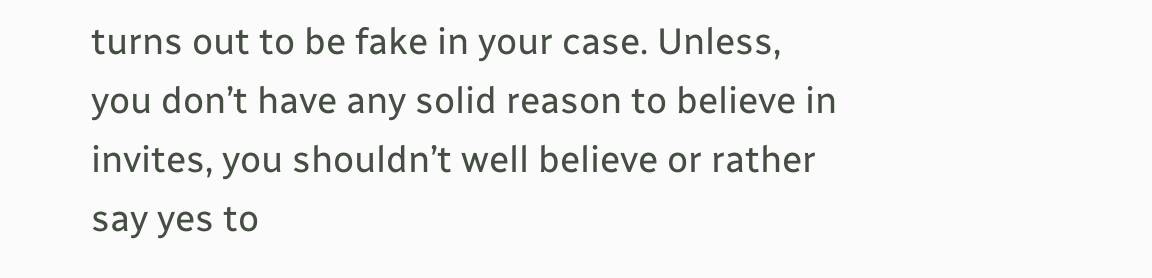turns out to be fake in your case. Unless, you don’t have any solid reason to believe in invites, you shouldn’t well believe or rather say yes to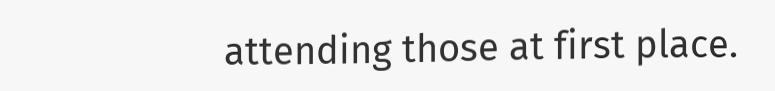attending those at first place.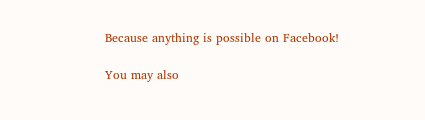Because anything is possible on Facebook!

You may also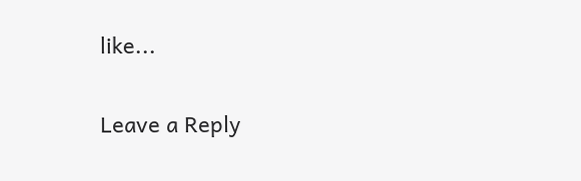like...

Leave a Reply